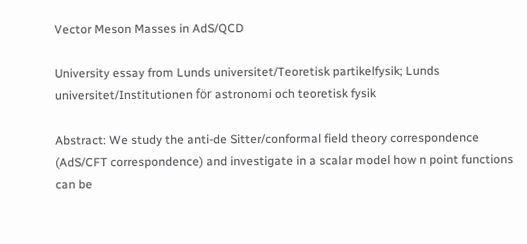Vector Meson Masses in AdS/QCD

University essay from Lunds universitet/Teoretisk partikelfysik; Lunds universitet/Institutionen för astronomi och teoretisk fysik

Abstract: We study the anti-de Sitter/conformal field theory correspondence (AdS/CFT correspondence) and investigate in a scalar model how n point functions can be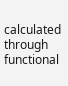calculated through functional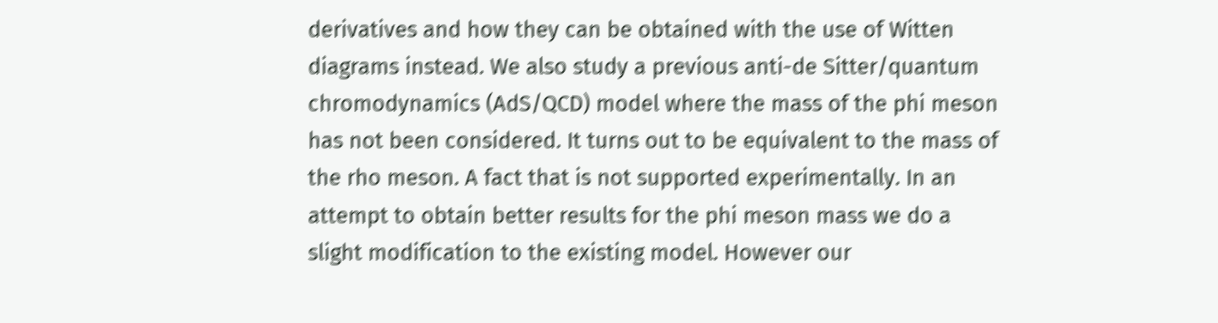derivatives and how they can be obtained with the use of Witten diagrams instead. We also study a previous anti-de Sitter/quantum chromodynamics (AdS/QCD) model where the mass of the phi meson has not been considered. It turns out to be equivalent to the mass of the rho meson. A fact that is not supported experimentally. In an attempt to obtain better results for the phi meson mass we do a slight modification to the existing model. However our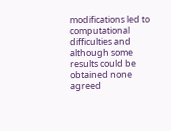modifications led to computational difficulties and although some results could be obtained none agreed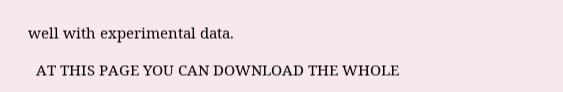well with experimental data.

  AT THIS PAGE YOU CAN DOWNLOAD THE WHOLE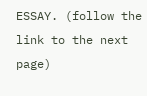ESSAY. (follow the link to the next page)